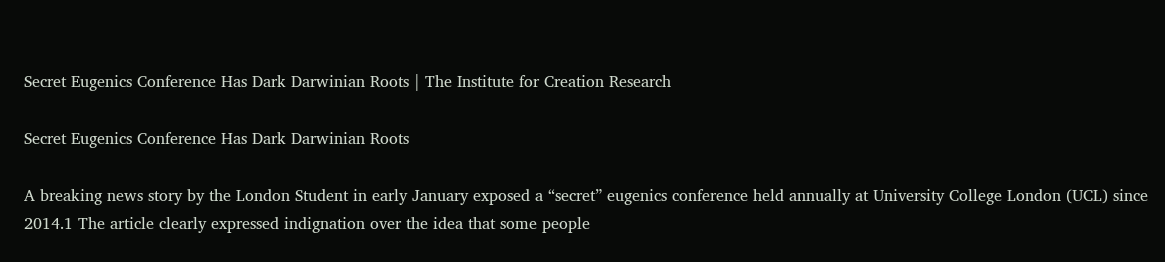Secret Eugenics Conference Has Dark Darwinian Roots | The Institute for Creation Research

Secret Eugenics Conference Has Dark Darwinian Roots

A breaking news story by the London Student in early January exposed a “secret” eugenics conference held annually at University College London (UCL) since 2014.1 The article clearly expressed indignation over the idea that some people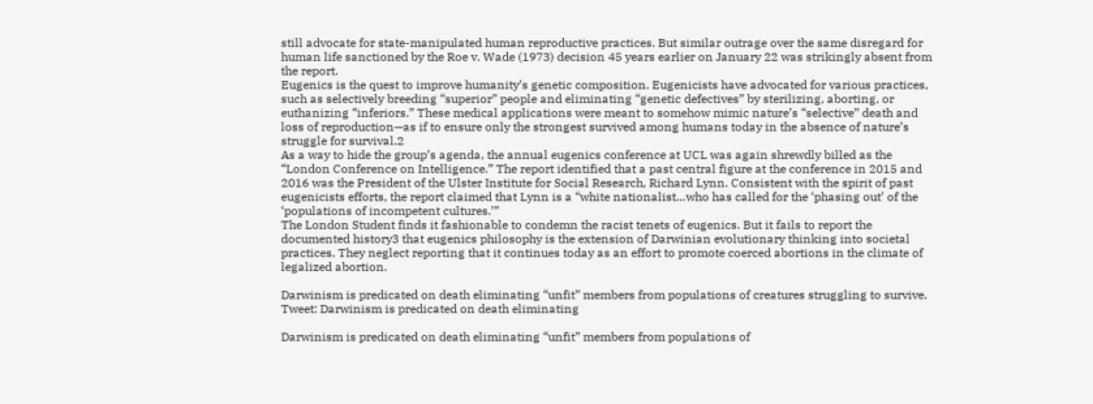still advocate for state-manipulated human reproductive practices. But similar outrage over the same disregard for human life sanctioned by the Roe v. Wade (1973) decision 45 years earlier on January 22 was strikingly absent from the report.
Eugenics is the quest to improve humanity’s genetic composition. Eugenicists have advocated for various practices, such as selectively breeding “superior” people and eliminating “genetic defectives” by sterilizing, aborting, or euthanizing “inferiors.” These medical applications were meant to somehow mimic nature’s “selective” death and loss of reproduction—as if to ensure only the strongest survived among humans today in the absence of nature’s struggle for survival.2
As a way to hide the group’s agenda, the annual eugenics conference at UCL was again shrewdly billed as the “London Conference on Intelligence.” The report identified that a past central figure at the conference in 2015 and 2016 was the President of the Ulster Institute for Social Research, Richard Lynn. Consistent with the spirit of past eugenicists efforts, the report claimed that Lynn is a “white nationalist…who has called for the ‘phasing out’ of the ‘populations of incompetent cultures.’”
The London Student finds it fashionable to condemn the racist tenets of eugenics. But it fails to report the documented history3 that eugenics philosophy is the extension of Darwinian evolutionary thinking into societal practices. They neglect reporting that it continues today as an effort to promote coerced abortions in the climate of legalized abortion.

Darwinism is predicated on death eliminating “unfit” members from populations of creatures struggling to survive. Tweet: Darwinism is predicated on death eliminating

Darwinism is predicated on death eliminating “unfit” members from populations of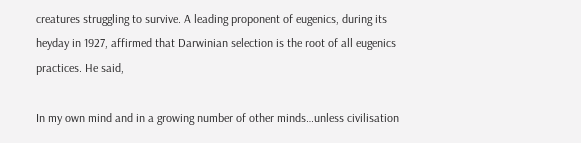creatures struggling to survive. A leading proponent of eugenics, during its heyday in 1927, affirmed that Darwinian selection is the root of all eugenics practices. He said,

In my own mind and in a growing number of other minds…unless civilisation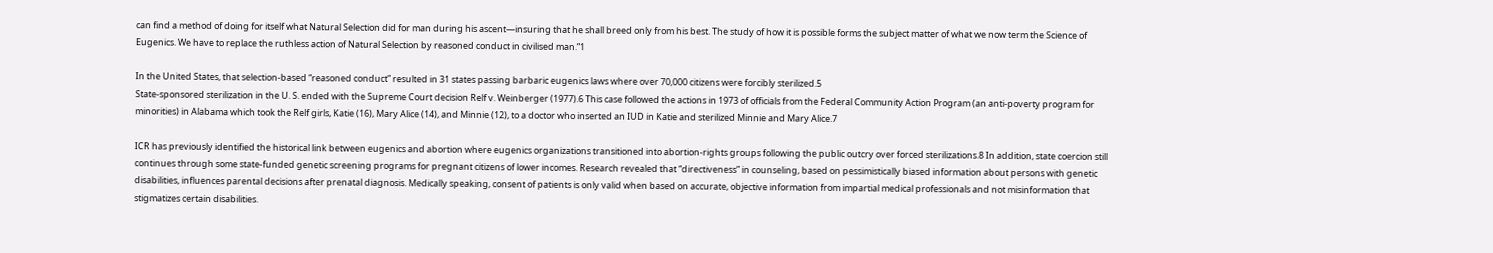can find a method of doing for itself what Natural Selection did for man during his ascent—insuring that he shall breed only from his best. The study of how it is possible forms the subject matter of what we now term the Science of Eugenics. We have to replace the ruthless action of Natural Selection by reasoned conduct in civilised man.”1

In the United States, that selection-based “reasoned conduct” resulted in 31 states passing barbaric eugenics laws where over 70,000 citizens were forcibly sterilized.5
State-sponsored sterilization in the U. S. ended with the Supreme Court decision Relf v. Weinberger (1977).6 This case followed the actions in 1973 of officials from the Federal Community Action Program (an anti-poverty program for minorities) in Alabama which took the Relf girls, Katie (16), Mary Alice (14), and Minnie (12), to a doctor who inserted an IUD in Katie and sterilized Minnie and Mary Alice.7

ICR has previously identified the historical link between eugenics and abortion where eugenics organizations transitioned into abortion-rights groups following the public outcry over forced sterilizations.8 In addition, state coercion still continues through some state-funded genetic screening programs for pregnant citizens of lower incomes. Research revealed that “directiveness” in counseling, based on pessimistically biased information about persons with genetic disabilities, influences parental decisions after prenatal diagnosis. Medically speaking, consent of patients is only valid when based on accurate, objective information from impartial medical professionals and not misinformation that stigmatizes certain disabilities.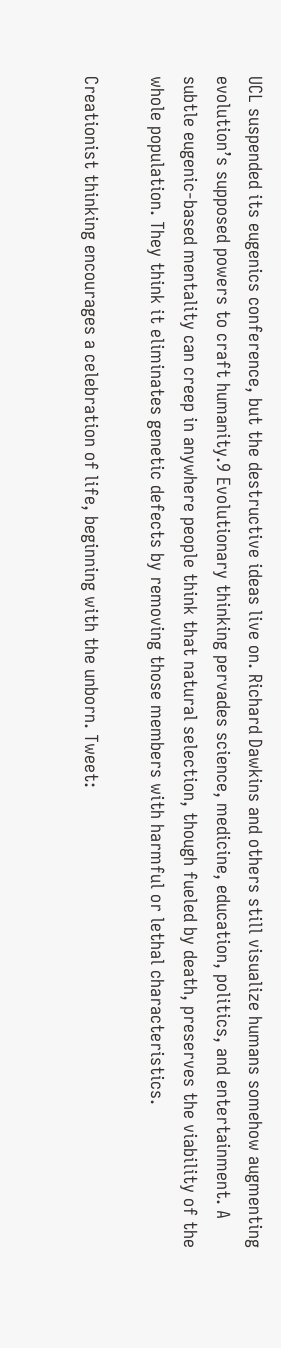UCL suspended its eugenics conference, but the destructive ideas live on. Richard Dawkins and others still visualize humans somehow augmenting evolution’s supposed powers to craft humanity.9 Evolutionary thinking pervades science, medicine, education, politics, and entertainment. A subtle eugenic-based mentality can creep in anywhere people think that natural selection, though fueled by death, preserves the viability of the whole population. They think it eliminates genetic defects by removing those members with harmful or lethal characteristics.

Creationist thinking encourages a celebration of life, beginning with the unborn. Tweet: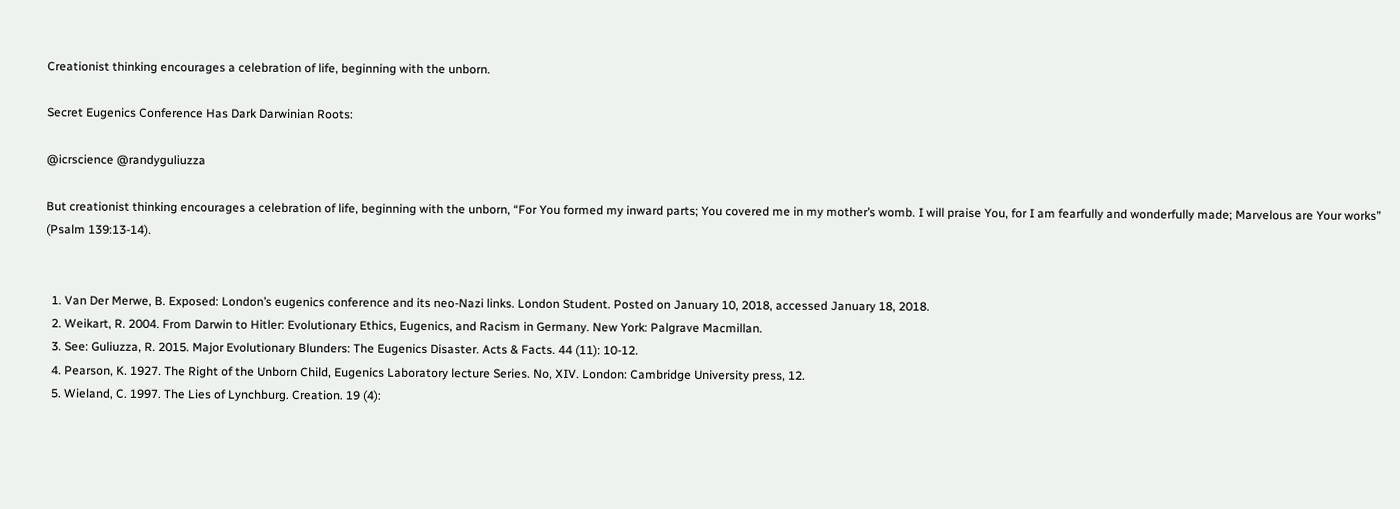Creationist thinking encourages a celebration of life, beginning with the unborn.

Secret Eugenics Conference Has Dark Darwinian Roots:

@icrscience @randyguliuzza

But creationist thinking encourages a celebration of life, beginning with the unborn, “For You formed my inward parts; You covered me in my mother’s womb. I will praise You, for I am fearfully and wonderfully made; Marvelous are Your works” (Psalm 139:13-14).


  1. Van Der Merwe, B. Exposed: London’s eugenics conference and its neo-Nazi links. London Student. Posted on January 10, 2018, accessed January 18, 2018.
  2. Weikart, R. 2004. From Darwin to Hitler: Evolutionary Ethics, Eugenics, and Racism in Germany. New York: Palgrave Macmillan.
  3. See: Guliuzza, R. 2015. Major Evolutionary Blunders: The Eugenics Disaster. Acts & Facts. 44 (11): 10-12.
  4. Pearson, K. 1927. The Right of the Unborn Child, Eugenics Laboratory lecture Series. No, XIV. London: Cambridge University press, 12.
  5. Wieland, C. 1997. The Lies of Lynchburg. Creation. 19 (4):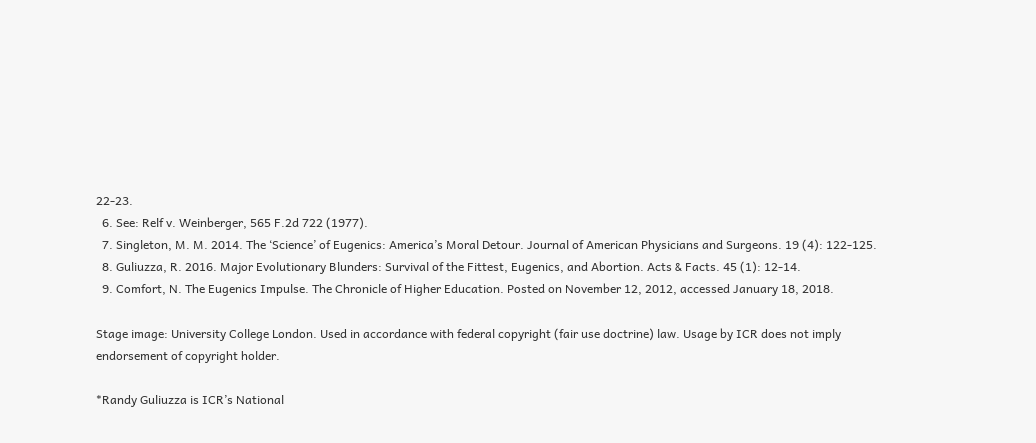22-23.
  6. See: Relf v. Weinberger, 565 F.2d 722 (1977).
  7. Singleton, M. M. 2014. The ‘Science’ of Eugenics: America’s Moral Detour. Journal of American Physicians and Surgeons. 19 (4): 122-125.
  8. Guliuzza, R. 2016. Major Evolutionary Blunders: Survival of the Fittest, Eugenics, and Abortion. Acts & Facts. 45 (1): 12-14.
  9. Comfort, N. The Eugenics Impulse. The Chronicle of Higher Education. Posted on November 12, 2012, accessed January 18, 2018.

Stage image: University College London. Used in accordance with federal copyright (fair use doctrine) law. Usage by ICR does not imply endorsement of copyright holder.

*Randy Guliuzza is ICR’s National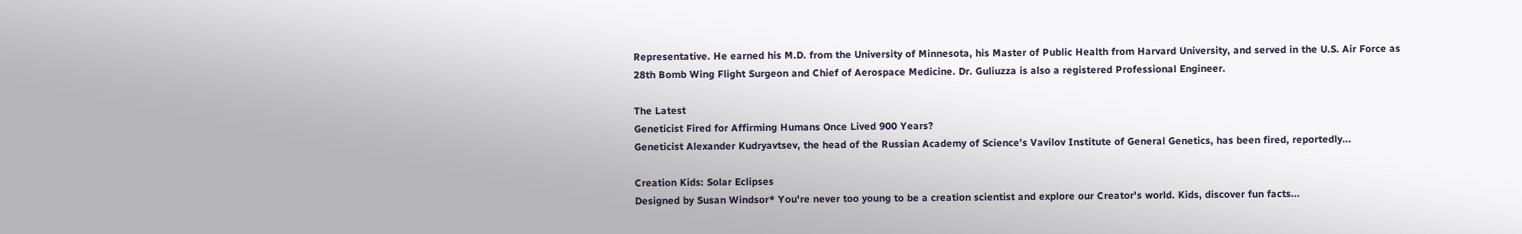Representative. He earned his M.D. from the University of Minnesota, his Master of Public Health from Harvard University, and served in the U.S. Air Force as 28th Bomb Wing Flight Surgeon and Chief of Aerospace Medicine. Dr. Guliuzza is also a registered Professional Engineer.

The Latest
Geneticist Fired for Affirming Humans Once Lived 900 Years?
Geneticist Alexander Kudryavtsev, the head of the Russian Academy of Science’s Vavilov Institute of General Genetics, has been fired, reportedly...

Creation Kids: Solar Eclipses
Designed by Susan Windsor* You're never too young to be a creation scientist and explore our Creator's world. Kids, discover fun facts...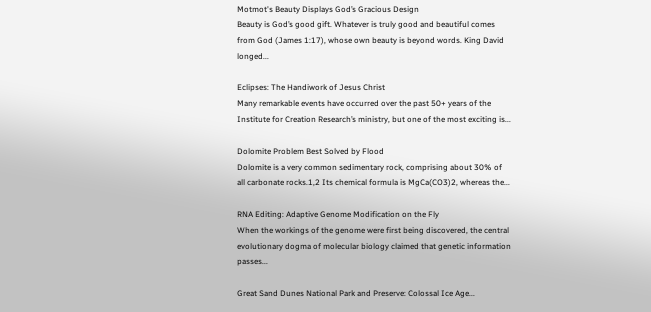Motmot's Beauty Displays God’s Gracious Design
Beauty is God’s good gift. Whatever is truly good and beautiful comes from God (James 1:17), whose own beauty is beyond words. King David longed...

Eclipses: The Handiwork of Jesus Christ
Many remarkable events have occurred over the past 50+ years of the Institute for Creation Research’s ministry, but one of the most exciting is...

Dolomite Problem Best Solved by Flood
Dolomite is a very common sedimentary rock, comprising about 30% of all carbonate rocks.1,2 Its chemical formula is MgCa(CO3)2, whereas the...

RNA Editing: Adaptive Genome Modification on the Fly
When the workings of the genome were first being discovered, the central evolutionary dogma of molecular biology claimed that genetic information passes...

Great Sand Dunes National Park and Preserve: Colossal Ice Age...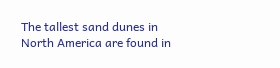The tallest sand dunes in North America are found in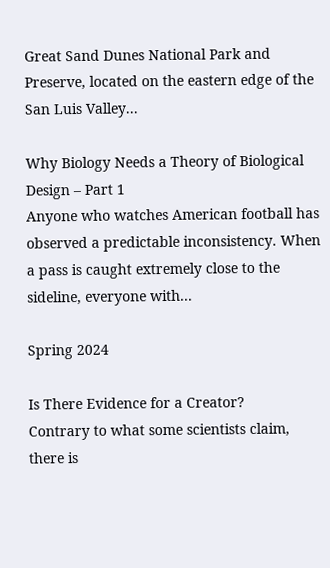Great Sand Dunes National Park and Preserve, located on the eastern edge of the San Luis Valley...

Why Biology Needs a Theory of Biological Design – Part 1
Anyone who watches American football has observed a predictable inconsistency. When a pass is caught extremely close to the sideline, everyone with...

Spring 2024

Is There Evidence for a Creator?
Contrary to what some scientists claim, there is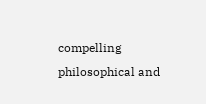compelling philosophical and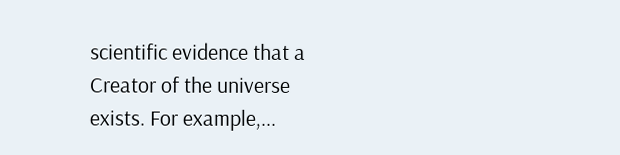scientific evidence that a Creator of the universe exists. For example,...